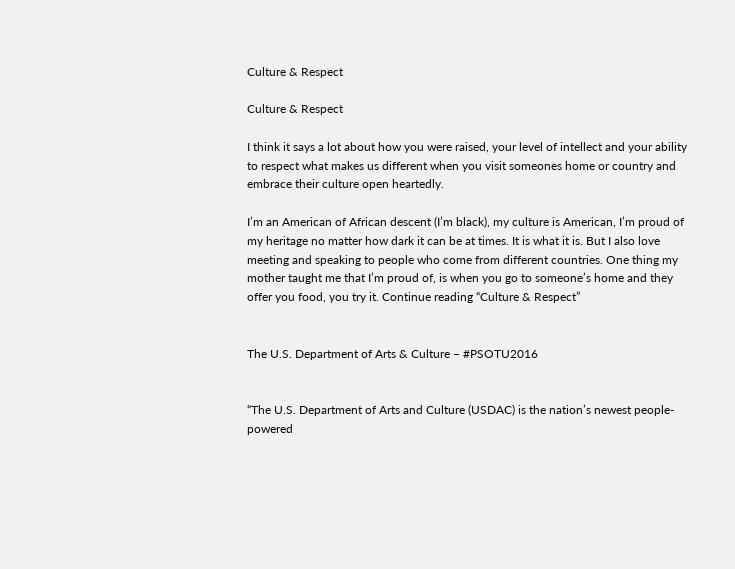Culture & Respect

Culture & Respect

I think it says a lot about how you were raised, your level of intellect and your ability to respect what makes us different when you visit someones home or country and embrace their culture open heartedly.

I’m an American of African descent (I’m black), my culture is American, I’m proud of my heritage no matter how dark it can be at times. It is what it is. But I also love meeting and speaking to people who come from different countries. One thing my mother taught me that I’m proud of, is when you go to someone’s home and they offer you food, you try it. Continue reading “Culture & Respect”


The U.S. Department of Arts & Culture – #PSOTU2016


“The U.S. Department of Arts and Culture (USDAC) is the nation’s newest people-powered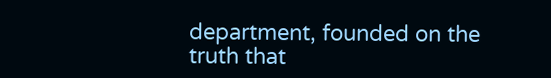department, founded on the truth that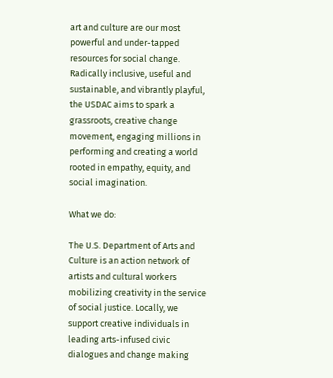art and culture are our most powerful and under-tapped resources for social change. Radically inclusive, useful and sustainable, and vibrantly playful, the USDAC aims to spark a grassroots, creative change movement, engaging millions in performing and creating a world rooted in empathy, equity, and social imagination.

What we do:

The U.S. Department of Arts and Culture is an action network of artists and cultural workers mobilizing creativity in the service of social justice. Locally, we support creative individuals in leading arts-infused civic dialogues and change making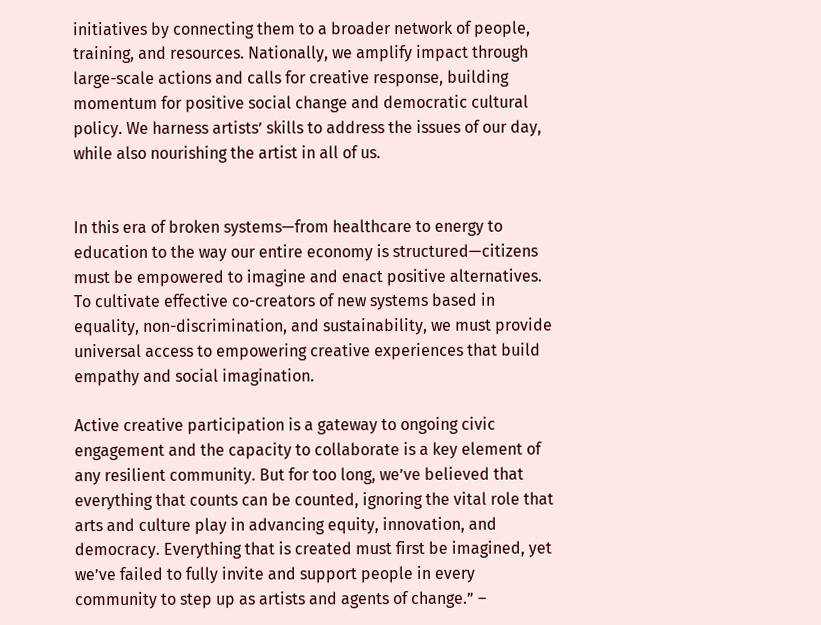initiatives by connecting them to a broader network of people, training, and resources. Nationally, we amplify impact through large-scale actions and calls for creative response, building momentum for positive social change and democratic cultural policy. We harness artists’ skills to address the issues of our day, while also nourishing the artist in all of us.


In this era of broken systems—from healthcare to energy to education to the way our entire economy is structured—citizens must be empowered to imagine and enact positive alternatives. To cultivate effective co-creators of new systems based in equality, non-discrimination, and sustainability, we must provide universal access to empowering creative experiences that build empathy and social imagination.

Active creative participation is a gateway to ongoing civic engagement and the capacity to collaborate is a key element of any resilient community. But for too long, we’ve believed that everything that counts can be counted, ignoring the vital role that arts and culture play in advancing equity, innovation, and democracy. Everything that is created must first be imagined, yet we’ve failed to fully invite and support people in every community to step up as artists and agents of change.” –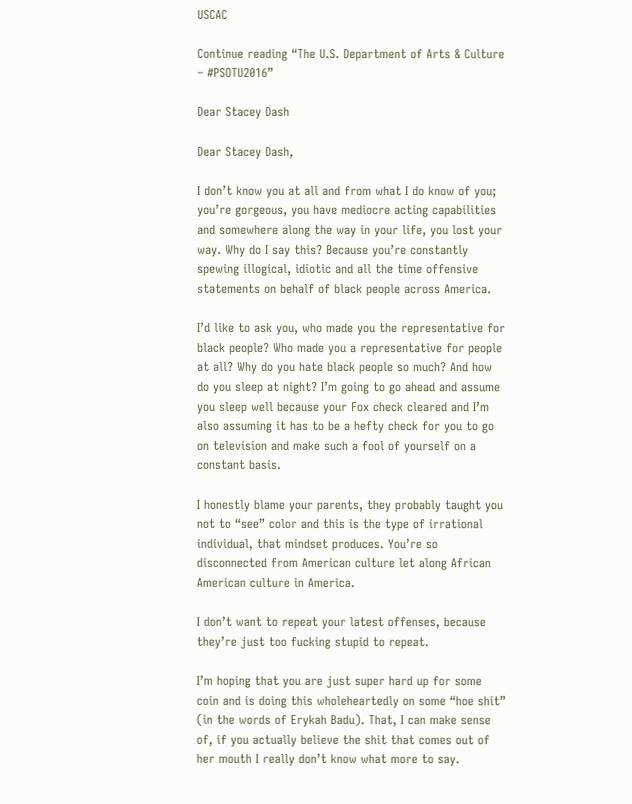USCAC

Continue reading “The U.S. Department of Arts & Culture – #PSOTU2016”

Dear Stacey Dash

Dear Stacey Dash,

I don’t know you at all and from what I do know of you; you’re gorgeous, you have mediocre acting capabilities and somewhere along the way in your life, you lost your way. Why do I say this? Because you’re constantly spewing illogical, idiotic and all the time offensive statements on behalf of black people across America.

I’d like to ask you, who made you the representative for black people? Who made you a representative for people at all? Why do you hate black people so much? And how do you sleep at night? I’m going to go ahead and assume you sleep well because your Fox check cleared and I’m also assuming it has to be a hefty check for you to go on television and make such a fool of yourself on a constant basis.

I honestly blame your parents, they probably taught you not to “see” color and this is the type of irrational individual, that mindset produces. You’re so disconnected from American culture let along African American culture in America.

I don’t want to repeat your latest offenses, because they’re just too fucking stupid to repeat.

I’m hoping that you are just super hard up for some coin and is doing this wholeheartedly on some “hoe shit” (in the words of Erykah Badu). That, I can make sense of, if you actually believe the shit that comes out of her mouth I really don’t know what more to say.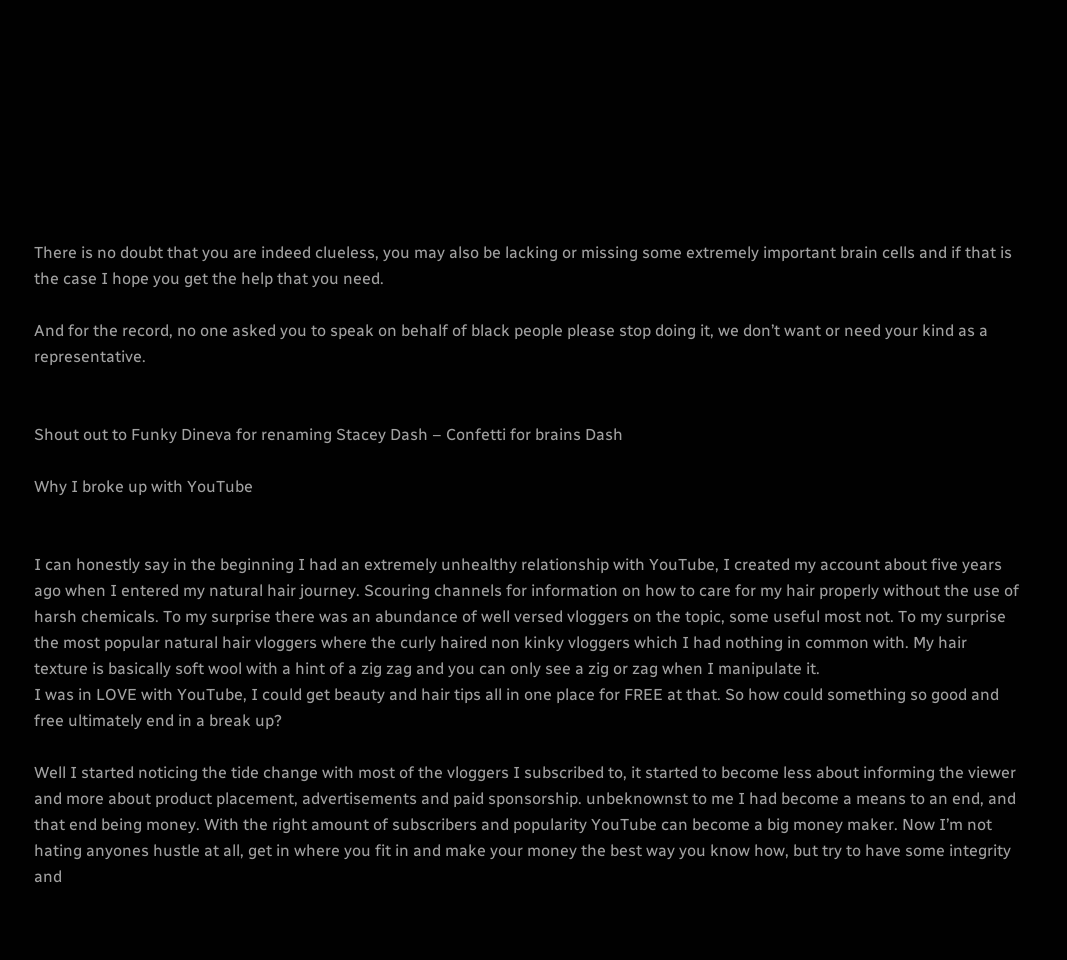There is no doubt that you are indeed clueless, you may also be lacking or missing some extremely important brain cells and if that is the case I hope you get the help that you need.

And for the record, no one asked you to speak on behalf of black people please stop doing it, we don’t want or need your kind as a representative.


Shout out to Funky Dineva for renaming Stacey Dash – Confetti for brains Dash

Why I broke up with YouTube


I can honestly say in the beginning I had an extremely unhealthy relationship with YouTube, I created my account about five years ago when I entered my natural hair journey. Scouring channels for information on how to care for my hair properly without the use of harsh chemicals. To my surprise there was an abundance of well versed vloggers on the topic, some useful most not. To my surprise the most popular natural hair vloggers where the curly haired non kinky vloggers which I had nothing in common with. My hair texture is basically soft wool with a hint of a zig zag and you can only see a zig or zag when I manipulate it.
I was in LOVE with YouTube, I could get beauty and hair tips all in one place for FREE at that. So how could something so good and free ultimately end in a break up?

Well I started noticing the tide change with most of the vloggers I subscribed to, it started to become less about informing the viewer and more about product placement, advertisements and paid sponsorship. unbeknownst to me I had become a means to an end, and that end being money. With the right amount of subscribers and popularity YouTube can become a big money maker. Now I’m not hating anyones hustle at all, get in where you fit in and make your money the best way you know how, but try to have some integrity and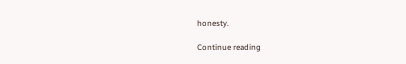honesty.

Continue reading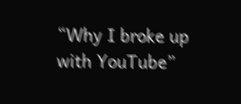“Why I broke up with YouTube”